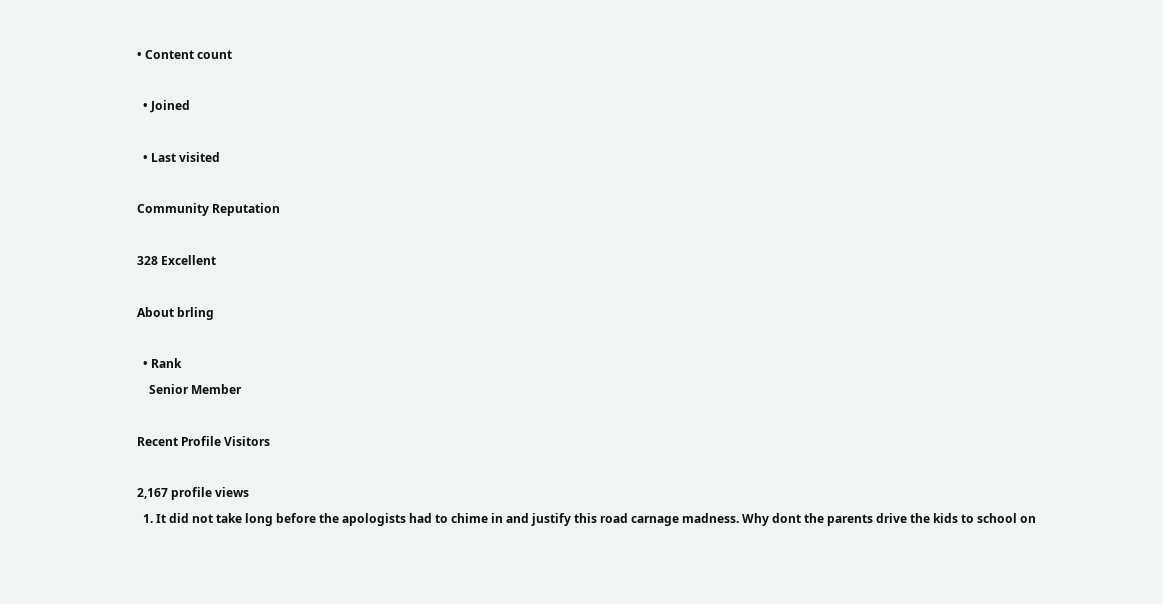• Content count

  • Joined

  • Last visited

Community Reputation

328 Excellent

About brling

  • Rank
    Senior Member

Recent Profile Visitors

2,167 profile views
  1. It did not take long before the apologists had to chime in and justify this road carnage madness. Why dont the parents drive the kids to school on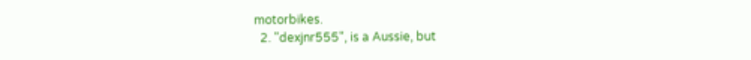motorbikes.
  2. "dexjnr555", is a Aussie, but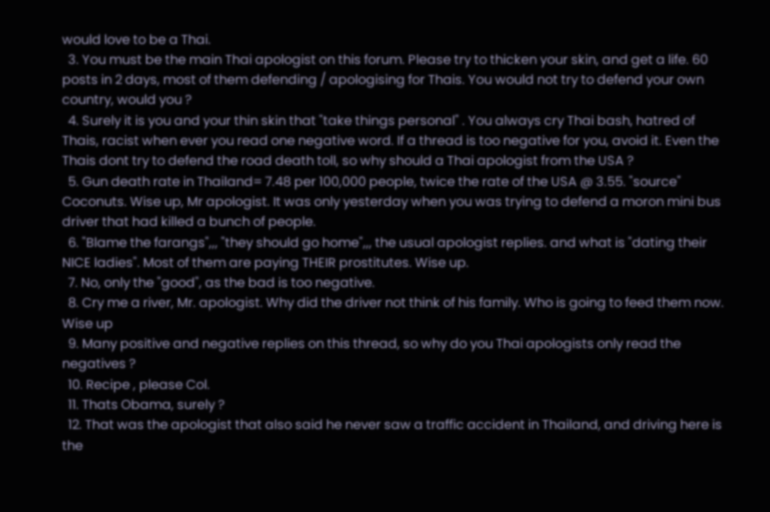would love to be a Thai.
  3. You must be the main Thai apologist on this forum. Please try to thicken your skin, and get a life. 60 posts in 2 days, most of them defending / apologising for Thais. You would not try to defend your own country, would you ?
  4. Surely it is you and your thin skin that "take things personal" . You always cry Thai bash, hatred of Thais, racist when ever you read one negative word. If a thread is too negative for you, avoid it. Even the Thais dont try to defend the road death toll, so why should a Thai apologist from the USA ?
  5. Gun death rate in Thailand= 7.48 per 100,000 people, twice the rate of the USA @ 3.55. "source" Coconuts. Wise up, Mr apologist. It was only yesterday when you was trying to defend a moron mini bus driver that had killed a bunch of people.
  6. "Blame the farangs",,, "they should go home",,, the usual apologist replies. and what is "dating their NICE ladies". Most of them are paying THEIR prostitutes. Wise up.
  7. No, only the "good", as the bad is too negative.
  8. Cry me a river, Mr. apologist. Why did the driver not think of his family. Who is going to feed them now. Wise up
  9. Many positive and negative replies on this thread, so why do you Thai apologists only read the negatives ?
  10. Recipe , please Col.
  11. Thats Obama, surely ?
  12. That was the apologist that also said he never saw a traffic accident in Thailand, and driving here is the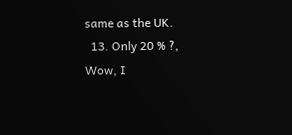same as the UK.
  13. Only 20 % ?, Wow, I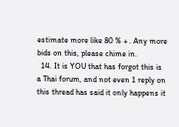estimate more like 80 % + . Any more bids on this, please chime in.
  14. It is YOU that has forgot this is a Thai forum, and not even 1 reply on this thread has said it only happens it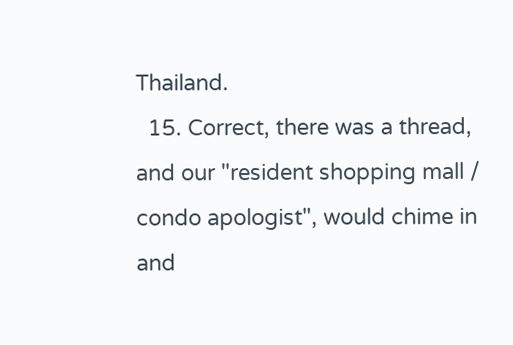Thailand.
  15. Correct, there was a thread, and our "resident shopping mall / condo apologist", would chime in and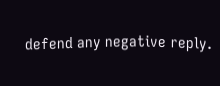defend any negative reply.